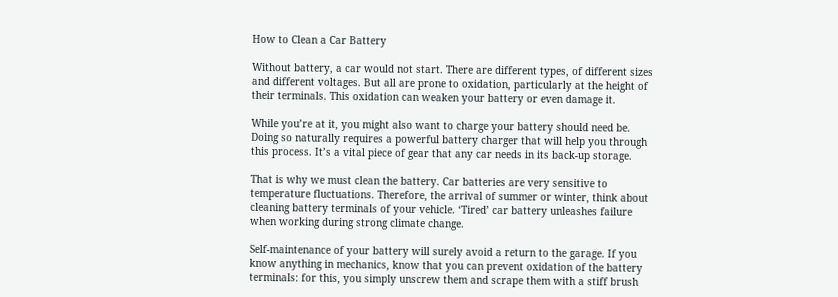How to Clean a Car Battery

Without battery, a car would not start. There are different types, of different sizes and different voltages. But all are prone to oxidation, particularly at the height of their terminals. This oxidation can weaken your battery or even damage it.

While you’re at it, you might also want to charge your battery should need be. Doing so naturally requires a powerful battery charger that will help you through this process. It’s a vital piece of gear that any car needs in its back-up storage.

That is why we must clean the battery. Car batteries are very sensitive to temperature fluctuations. Therefore, the arrival of summer or winter, think about cleaning battery terminals of your vehicle. ‘Tired’ car battery unleashes failure when working during strong climate change.

Self-maintenance of your battery will surely avoid a return to the garage. If you know anything in mechanics, know that you can prevent oxidation of the battery terminals: for this, you simply unscrew them and scrape them with a stiff brush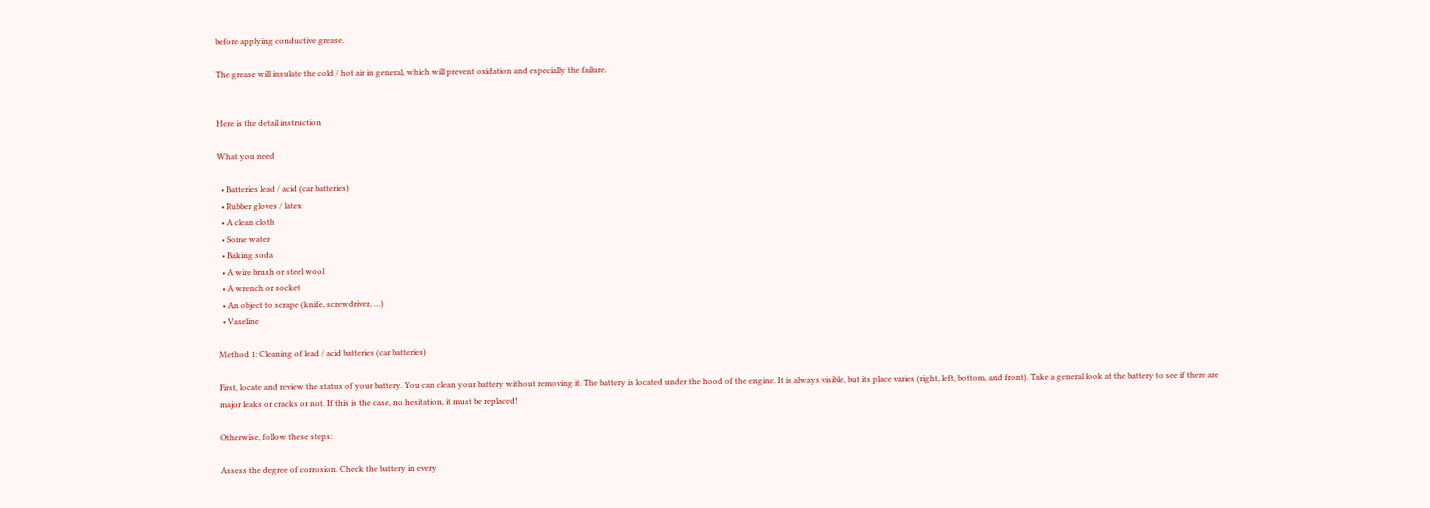before applying conductive grease.

The grease will insulate the cold / hot air in general, which will prevent oxidation and especially the failure.


Here is the detail instruction

What you need

  • Batteries lead / acid (car batteries)
  • Rubber gloves / latex
  • A clean cloth
  • Some water
  • Baking soda
  • A wire brush or steel wool
  • A wrench or socket
  • An object to scrape (knife, screwdriver, …)
  • Vaseline

Method 1: Cleaning of lead / acid batteries (car batteries)

First, locate and review the status of your battery. You can clean your battery without removing it. The battery is located under the hood of the engine. It is always visible, but its place varies (right, left, bottom, and front). Take a general look at the battery to see if there are major leaks or cracks or not. If this is the case, no hesitation, it must be replaced!

Otherwise, follow these steps:

Assess the degree of corrosion. Check the battery in every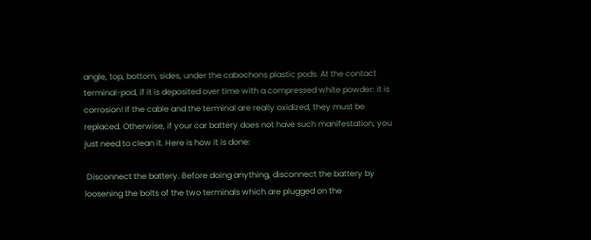angle, top, bottom, sides, under the cabochons plastic pods. At the contact terminal-pod, if it is deposited over time with a compressed white powder: it is corrosion! If the cable and the terminal are really oxidized, they must be replaced. Otherwise, if your car battery does not have such manifestation, you just need to clean it. Here is how it is done:

 Disconnect the battery. Before doing anything, disconnect the battery by loosening the bolts of the two terminals which are plugged on the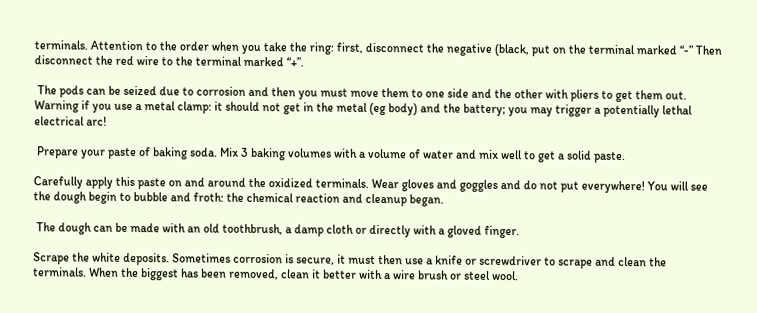terminals. Attention to the order when you take the ring: first, disconnect the negative (black, put on the terminal marked “-” Then disconnect the red wire to the terminal marked “+”.

 The pods can be seized due to corrosion and then you must move them to one side and the other with pliers to get them out. Warning if you use a metal clamp: it should not get in the metal (eg body) and the battery; you may trigger a potentially lethal electrical arc!

 Prepare your paste of baking soda. Mix 3 baking volumes with a volume of water and mix well to get a solid paste.

Carefully apply this paste on and around the oxidized terminals. Wear gloves and goggles and do not put everywhere! You will see the dough begin to bubble and froth: the chemical reaction and cleanup began.

 The dough can be made with an old toothbrush, a damp cloth or directly with a gloved finger.

Scrape the white deposits. Sometimes corrosion is secure, it must then use a knife or screwdriver to scrape and clean the terminals. When the biggest has been removed, clean it better with a wire brush or steel wool.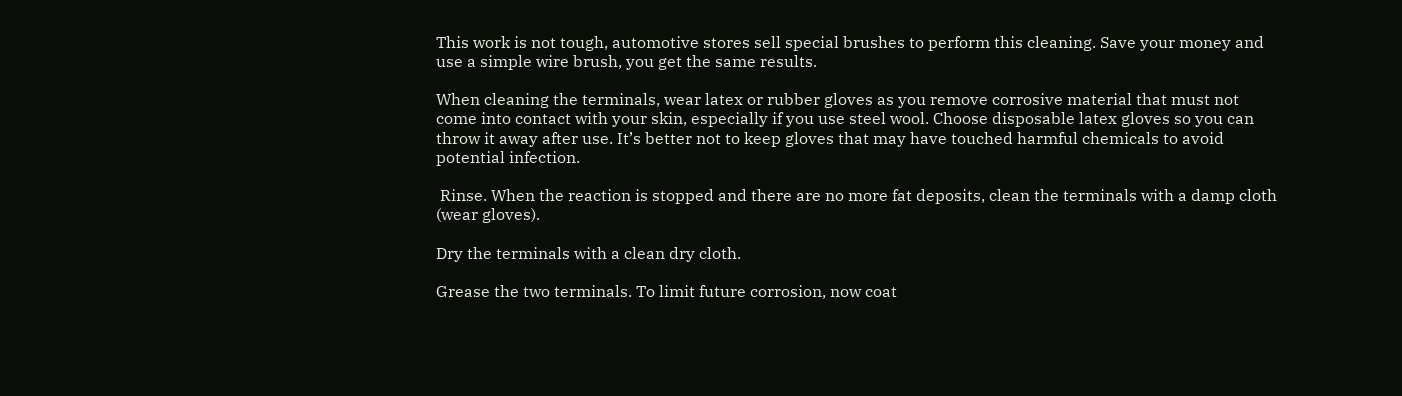This work is not tough, automotive stores sell special brushes to perform this cleaning. Save your money and use a simple wire brush, you get the same results.

When cleaning the terminals, wear latex or rubber gloves as you remove corrosive material that must not come into contact with your skin, especially if you use steel wool. Choose disposable latex gloves so you can throw it away after use. It’s better not to keep gloves that may have touched harmful chemicals to avoid potential infection.

 Rinse. When the reaction is stopped and there are no more fat deposits, clean the terminals with a damp cloth (wear gloves).

Dry the terminals with a clean dry cloth.

Grease the two terminals. To limit future corrosion, now coat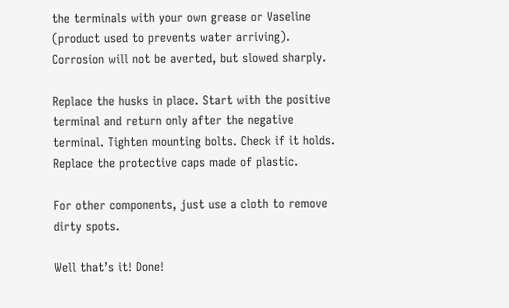the terminals with your own grease or Vaseline (product used to prevents water arriving). Corrosion will not be averted, but slowed sharply.

Replace the husks in place. Start with the positive terminal and return only after the negative terminal. Tighten mounting bolts. Check if it holds. Replace the protective caps made of plastic.

For other components, just use a cloth to remove dirty spots.

Well that’s it! Done!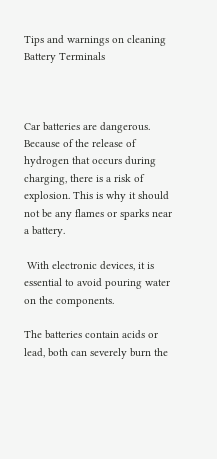Tips and warnings on cleaning Battery Terminals



Car batteries are dangerous. Because of the release of hydrogen that occurs during charging, there is a risk of explosion. This is why it should not be any flames or sparks near a battery.

 With electronic devices, it is essential to avoid pouring water on the components.

The batteries contain acids or lead, both can severely burn the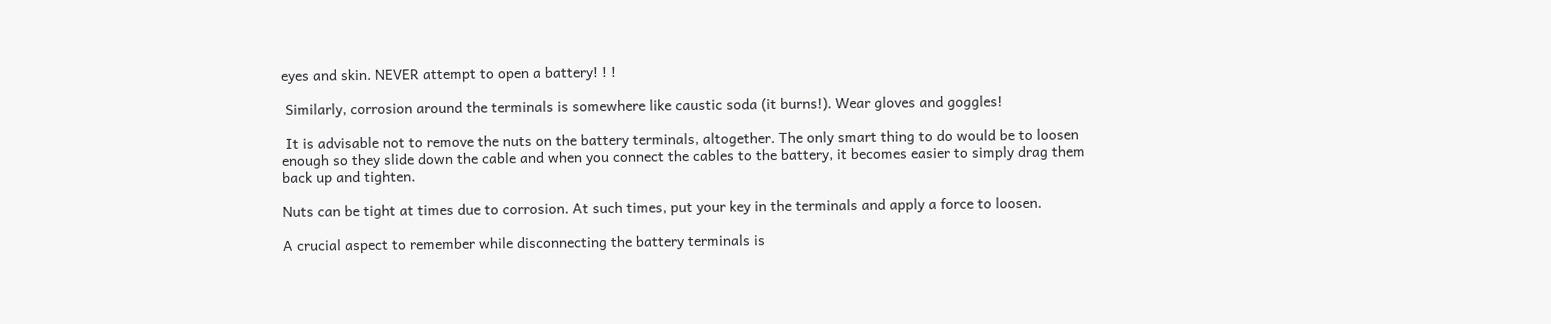eyes and skin. NEVER attempt to open a battery! ! !

 Similarly, corrosion around the terminals is somewhere like caustic soda (it burns!). Wear gloves and goggles!

 It is advisable not to remove the nuts on the battery terminals, altogether. The only smart thing to do would be to loosen enough so they slide down the cable and when you connect the cables to the battery, it becomes easier to simply drag them back up and tighten.

Nuts can be tight at times due to corrosion. At such times, put your key in the terminals and apply a force to loosen.

A crucial aspect to remember while disconnecting the battery terminals is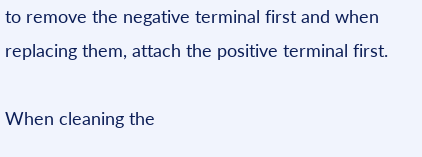to remove the negative terminal first and when replacing them, attach the positive terminal first.

When cleaning the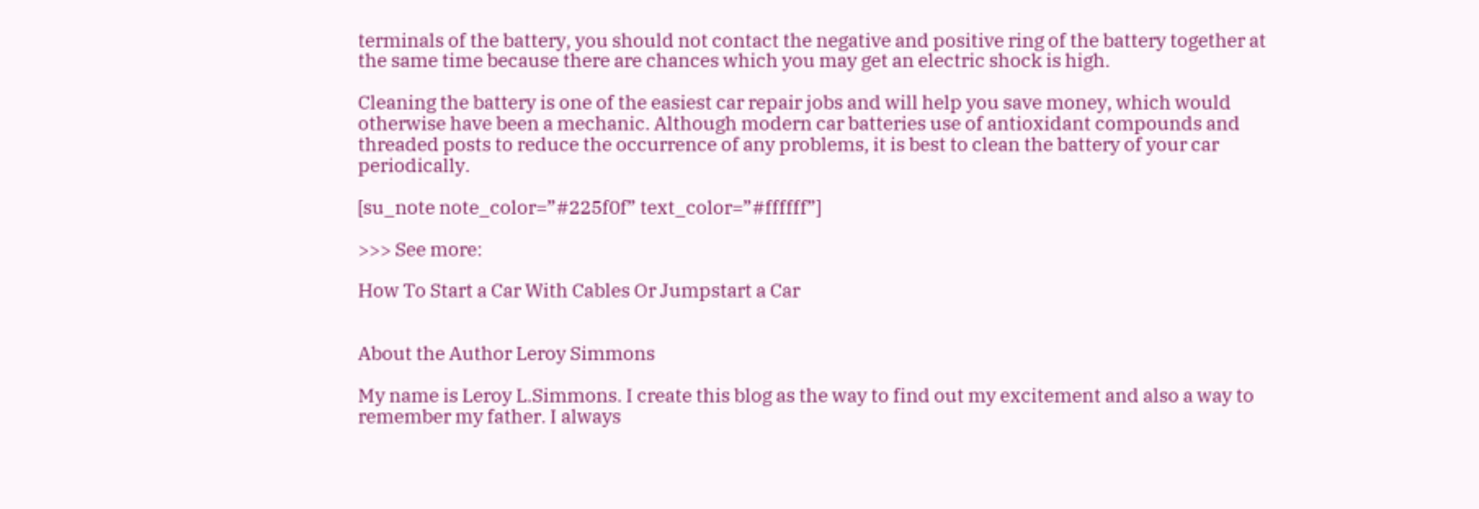terminals of the battery, you should not contact the negative and positive ring of the battery together at the same time because there are chances which you may get an electric shock is high.

Cleaning the battery is one of the easiest car repair jobs and will help you save money, which would otherwise have been a mechanic. Although modern car batteries use of antioxidant compounds and threaded posts to reduce the occurrence of any problems, it is best to clean the battery of your car periodically.

[su_note note_color=”#225f0f” text_color=”#ffffff”]

>>> See more:

How To Start a Car With Cables Or Jumpstart a Car


About the Author Leroy Simmons

My name is Leroy L.Simmons. I create this blog as the way to find out my excitement and also a way to remember my father. I always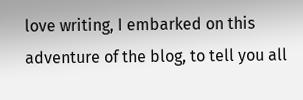love writing, I embarked on this adventure of the blog, to tell you all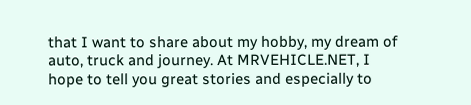that I want to share about my hobby, my dream of auto, truck and journey. At MRVEHICLE.NET, I hope to tell you great stories and especially to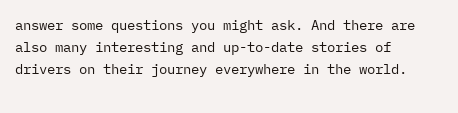answer some questions you might ask. And there are also many interesting and up-to-date stories of drivers on their journey everywhere in the world.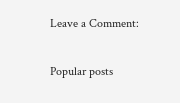Leave a Comment:

Popular posts